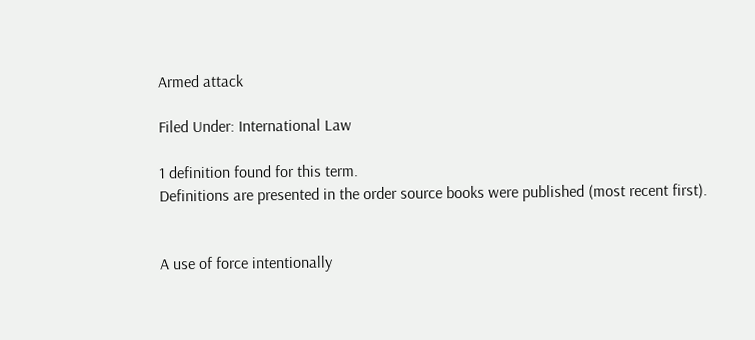Armed attack

Filed Under: International Law

1 definition found for this term.
Definitions are presented in the order source books were published (most recent first).


A use of force intentionally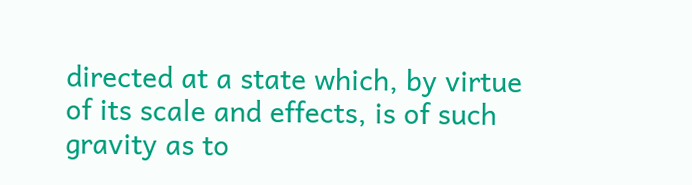directed at a state which, by virtue of its scale and effects, is of such gravity as to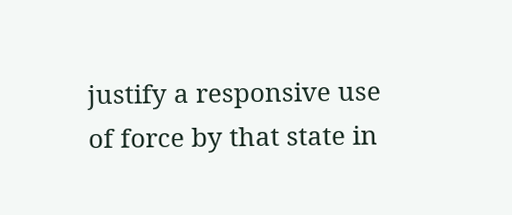justify a responsive use of force by that state in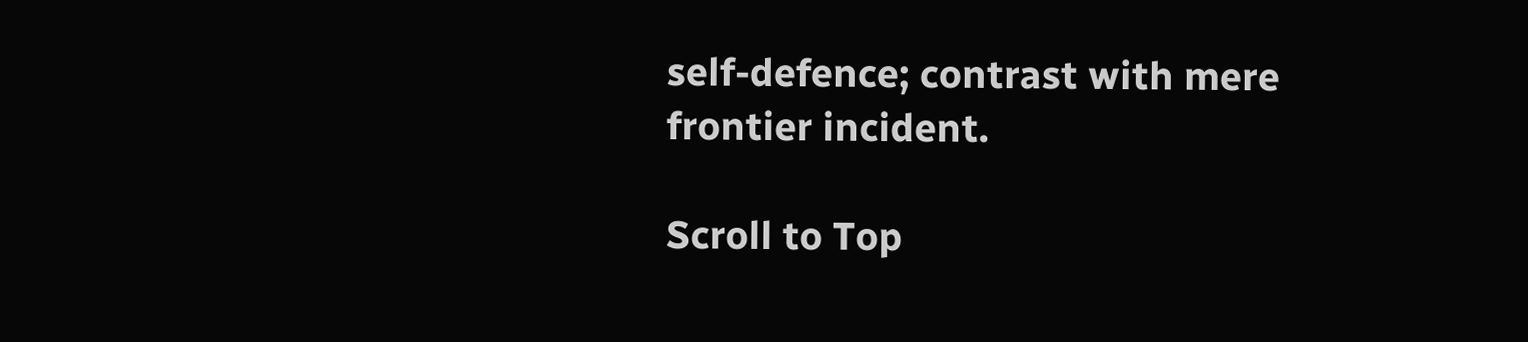self-defence; contrast with mere frontier incident.

Scroll to Top